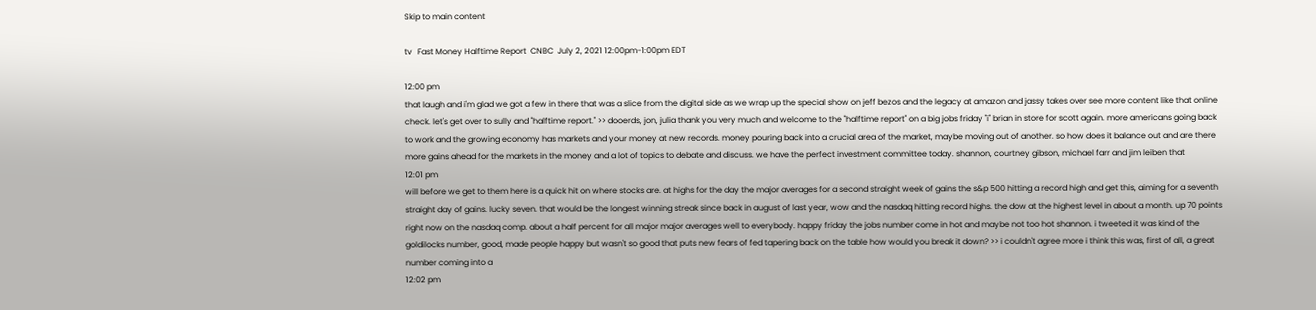Skip to main content

tv   Fast Money Halftime Report  CNBC  July 2, 2021 12:00pm-1:00pm EDT

12:00 pm
that laugh and i'm glad we got a few in there that was a slice from the digital side as we wrap up the special show on jeff bezos and the legacy at amazon and jassy takes over see more content like that online check. let's get over to sully and "halftime report." >> dooerds, jon, julia thank you very much and welcome to the "halftime report" on a big jobs friday "i" brian in store for scott again. more americans going back to work and the growing economy has markets and your money at new records. money pouring back into a crucial area of the market, maybe moving out of another. so how does it balance out and are there more gains ahead for the markets in the money and a lot of topics to debate and discuss. we have the perfect investment committee today. shannon, courtney gibson, michael farr and jim leiben that
12:01 pm
will before we get to them here is a quick hit on where stocks are. at highs for the day the major averages for a second straight week of gains the s&p 500 hitting a record high and get this, aiming for a seventh straight day of gains. lucky seven. that would be the longest winning streak since back in august of last year, wow and the nasdaq hitting record highs. the dow at the highest level in about a month. up 70 points right now on the nasdaq comp. about a half percent for all major major averages well to everybody. happy friday the jobs number come in hot and maybe not too hot shannon. i tweeted it was kind of the goldilocks number, good, made people happy but wasn't so good that puts new fears of fed tapering back on the table how would you break it down? >> i couldn't agree more i think this was, first of all, a great number coming into a
12:02 pm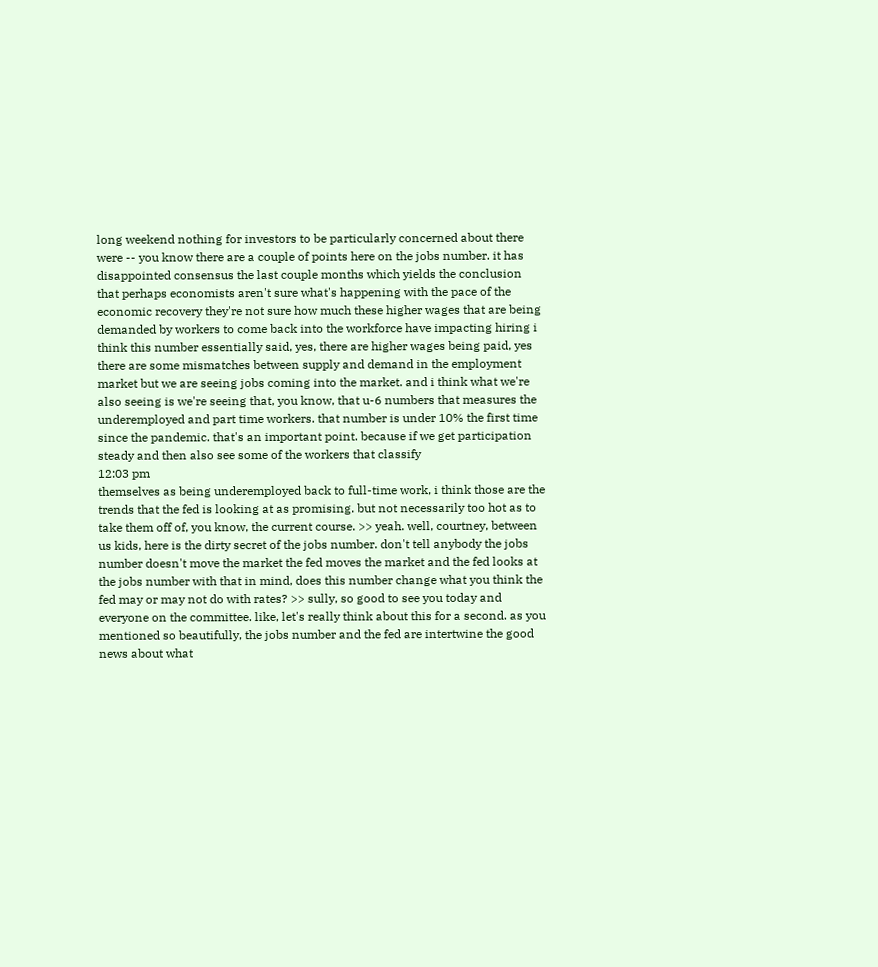long weekend nothing for investors to be particularly concerned about there were -- you know there are a couple of points here on the jobs number. it has disappointed consensus the last couple months which yields the conclusion that perhaps economists aren't sure what's happening with the pace of the economic recovery they're not sure how much these higher wages that are being demanded by workers to come back into the workforce have impacting hiring i think this number essentially said, yes, there are higher wages being paid, yes there are some mismatches between supply and demand in the employment market but we are seeing jobs coming into the market. and i think what we're also seeing is we're seeing that, you know, that u-6 numbers that measures the underemployed and part time workers. that number is under 10% the first time since the pandemic. that's an important point. because if we get participation steady and then also see some of the workers that classify
12:03 pm
themselves as being underemployed back to full-time work, i think those are the trends that the fed is looking at as promising. but not necessarily too hot as to take them off of, you know, the current course. >> yeah. well, courtney, between us kids, here is the dirty secret of the jobs number. don't tell anybody the jobs number doesn't move the market the fed moves the market and the fed looks at the jobs number with that in mind, does this number change what you think the fed may or may not do with rates? >> sully, so good to see you today and everyone on the committee. like, let's really think about this for a second. as you mentioned so beautifully, the jobs number and the fed are intertwine the good news about what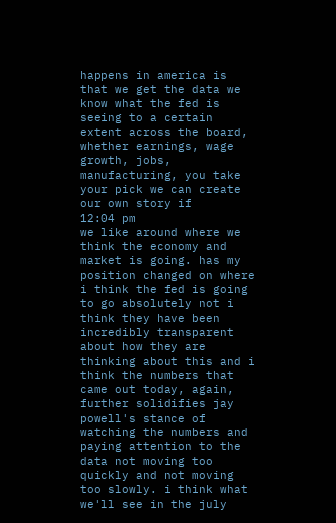happens in america is that we get the data we know what the fed is seeing to a certain extent across the board, whether earnings, wage growth, jobs, manufacturing, you take your pick we can create our own story if
12:04 pm
we like around where we think the economy and market is going. has my position changed on where i think the fed is going to go absolutely not i think they have been incredibly transparent about how they are thinking about this and i think the numbers that came out today, again, further solidifies jay powell's stance of watching the numbers and paying attention to the data not moving too quickly and not moving too slowly. i think what we'll see in the july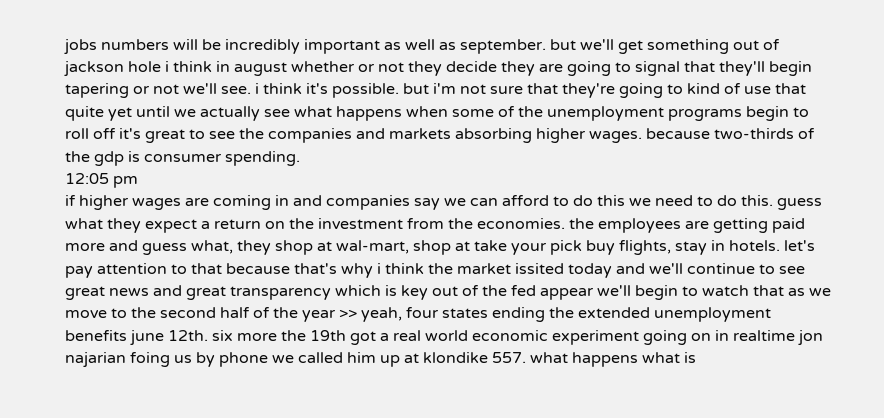jobs numbers will be incredibly important as well as september. but we'll get something out of jackson hole i think in august whether or not they decide they are going to signal that they'll begin tapering or not we'll see. i think it's possible. but i'm not sure that they're going to kind of use that quite yet until we actually see what happens when some of the unemployment programs begin to roll off it's great to see the companies and markets absorbing higher wages. because two-thirds of the gdp is consumer spending.
12:05 pm
if higher wages are coming in and companies say we can afford to do this we need to do this. guess what they expect a return on the investment from the economies. the employees are getting paid more and guess what, they shop at wal-mart, shop at take your pick buy flights, stay in hotels. let's pay attention to that because that's why i think the market issited today and we'll continue to see great news and great transparency which is key out of the fed appear we'll begin to watch that as we move to the second half of the year >> yeah, four states ending the extended unemployment benefits june 12th. six more the 19th got a real world economic experiment going on in realtime jon najarian foing us by phone we called him up at klondike 557. what happens what is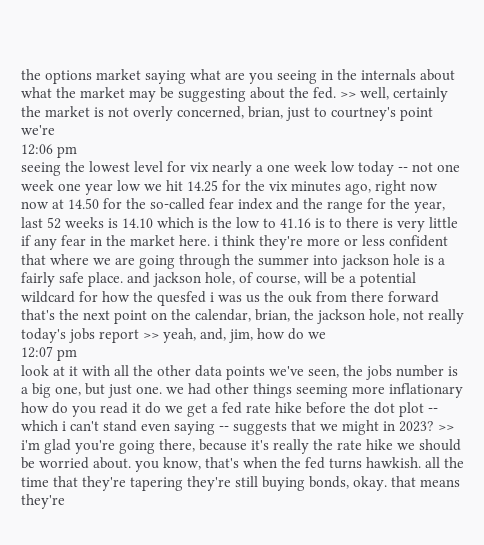the options market saying what are you seeing in the internals about what the market may be suggesting about the fed. >> well, certainly the market is not overly concerned, brian, just to courtney's point we're
12:06 pm
seeing the lowest level for vix nearly a one week low today -- not one week one year low we hit 14.25 for the vix minutes ago, right now now at 14.50 for the so-called fear index and the range for the year, last 52 weeks is 14.10 which is the low to 41.16 is to there is very little if any fear in the market here. i think they're more or less confident that where we are going through the summer into jackson hole is a fairly safe place. and jackson hole, of course, will be a potential wildcard for how the quesfed i was us the ouk from there forward that's the next point on the calendar, brian, the jackson hole, not really today's jobs report >> yeah, and, jim, how do we
12:07 pm
look at it with all the other data points we've seen, the jobs number is a big one, but just one. we had other things seeming more inflationary how do you read it do we get a fed rate hike before the dot plot -- which i can't stand even saying -- suggests that we might in 2023? >> i'm glad you're going there, because it's really the rate hike we should be worried about. you know, that's when the fed turns hawkish. all the time that they're tapering they're still buying bonds, okay. that means they're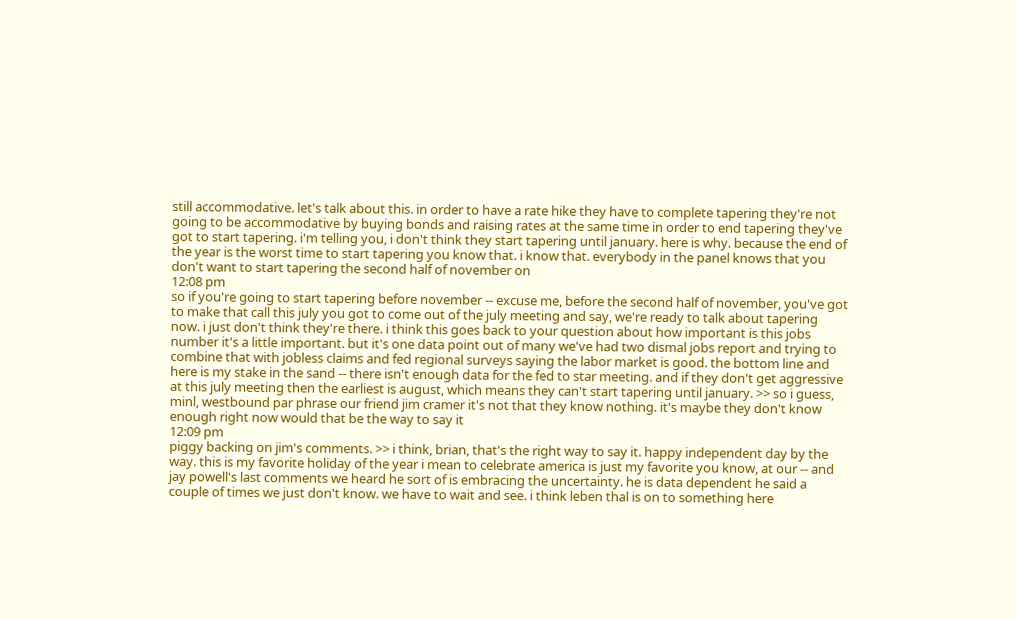still accommodative. let's talk about this. in order to have a rate hike they have to complete tapering they're not going to be accommodative by buying bonds and raising rates at the same time in order to end tapering they've got to start tapering. i'm telling you, i don't think they start tapering until january. here is why. because the end of the year is the worst time to start tapering you know that. i know that. everybody in the panel knows that you don't want to start tapering the second half of november on
12:08 pm
so if you're going to start tapering before november -- excuse me, before the second half of november, you've got to make that call this july you got to come out of the july meeting and say, we're ready to talk about tapering now. i just don't think they're there. i think this goes back to your question about how important is this jobs number it's a little important. but it's one data point out of many we've had two dismal jobs report and trying to combine that with jobless claims and fed regional surveys saying the labor market is good. the bottom line and here is my stake in the sand -- there isn't enough data for the fed to star meeting. and if they don't get aggressive at this july meeting then the earliest is august, which means they can't start tapering until january. >> so i guess, minl, westbound par phrase our friend jim cramer it's not that they know nothing. it's maybe they don't know enough right now would that be the way to say it
12:09 pm
piggy backing on jim's comments. >> i think, brian, that's the right way to say it. happy independent day by the way. this is my favorite holiday of the year i mean to celebrate america is just my favorite you know, at our -- and jay powell's last comments we heard he sort of is embracing the uncertainty. he is data dependent he said a couple of times we just don't know. we have to wait and see. i think leben thal is on to something here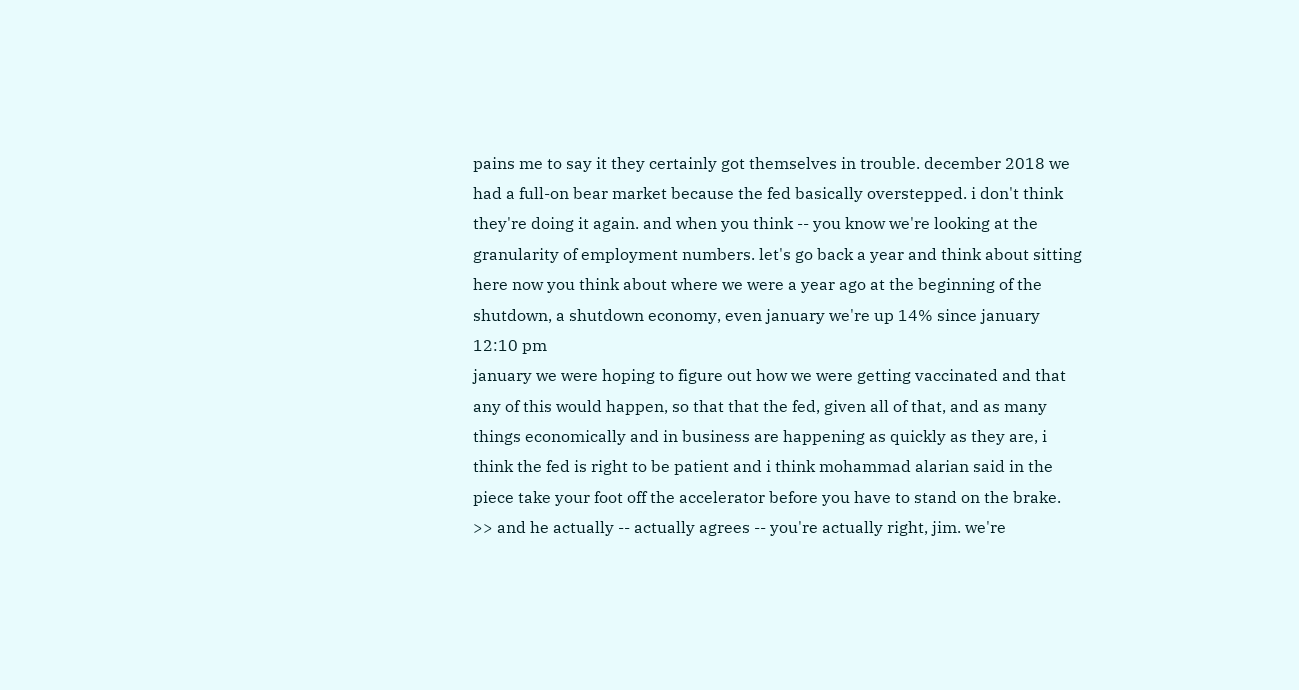pains me to say it they certainly got themselves in trouble. december 2018 we had a full-on bear market because the fed basically overstepped. i don't think they're doing it again. and when you think -- you know we're looking at the granularity of employment numbers. let's go back a year and think about sitting here now you think about where we were a year ago at the beginning of the shutdown, a shutdown economy, even january we're up 14% since january
12:10 pm
january we were hoping to figure out how we were getting vaccinated and that any of this would happen, so that that the fed, given all of that, and as many things economically and in business are happening as quickly as they are, i think the fed is right to be patient and i think mohammad alarian said in the piece take your foot off the accelerator before you have to stand on the brake. >> and he actually -- actually agrees -- you're actually right, jim. we're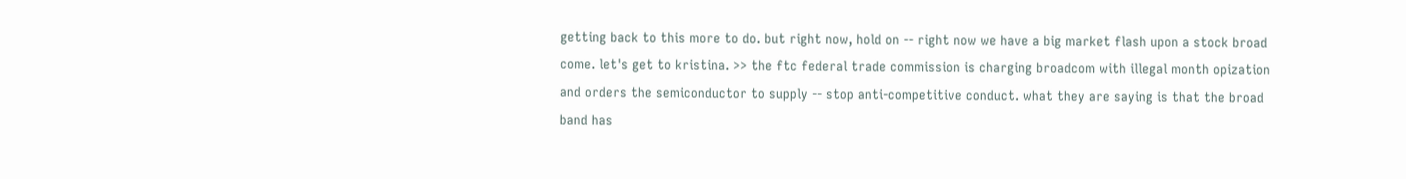getting back to this more to do. but right now, hold on -- right now we have a big market flash upon a stock broad come. let's get to kristina. >> the ftc federal trade commission is charging broadcom with illegal month opization and orders the semiconductor to supply -- stop anti-competitive conduct. what they are saying is that the broad band has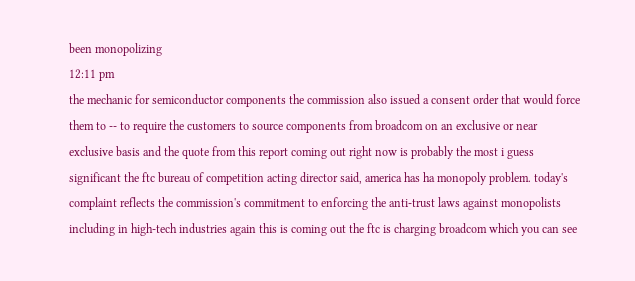been monopolizing
12:11 pm
the mechanic for semiconductor components the commission also issued a consent order that would force them to -- to require the customers to source components from broadcom on an exclusive or near exclusive basis and the quote from this report coming out right now is probably the most i guess significant the ftc bureau of competition acting director said, america has ha monopoly problem. today's complaint reflects the commission's commitment to enforcing the anti-trust laws against monopolists including in high-tech industries again this is coming out the ftc is charging broadcom which you can see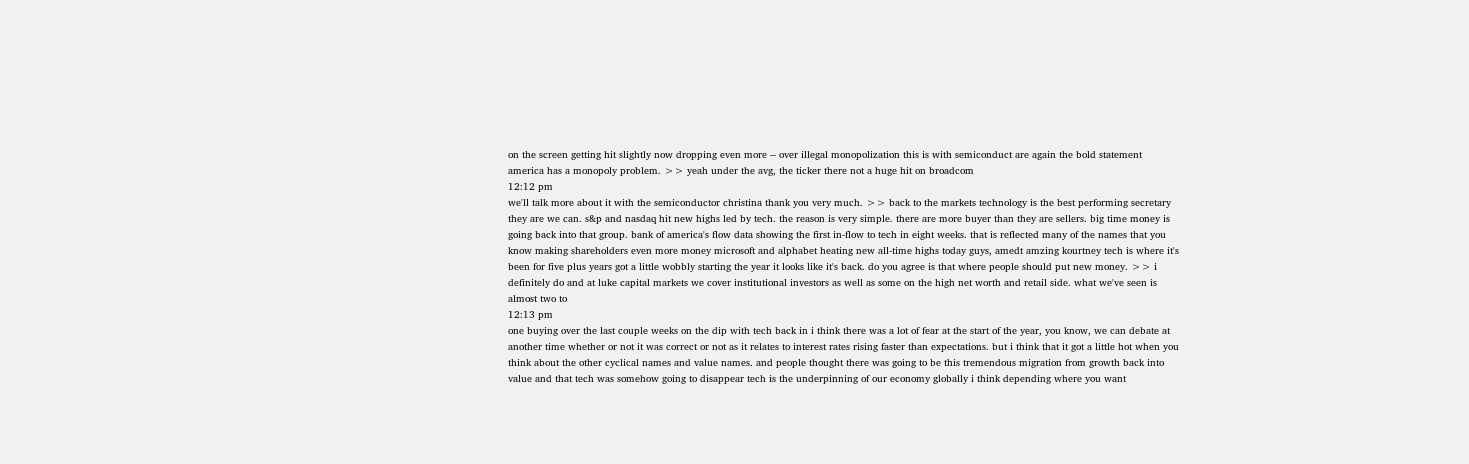on the screen getting hit slightly now dropping even more -- over illegal monopolization this is with semiconduct are again the bold statement america has a monopoly problem. >> yeah under the avg, the ticker there not a huge hit on broadcom
12:12 pm
we'll talk more about it with the semiconductor christina thank you very much. >> back to the markets technology is the best performing secretary they are we can. s&p and nasdaq hit new highs led by tech. the reason is very simple. there are more buyer than they are sellers. big time money is going back into that group. bank of america's flow data showing the first in-flow to tech in eight weeks. that is reflected many of the names that you know making shareholders even more money microsoft and alphabet heating new all-time highs today guys, amedt amzing kourtney tech is where it's been for five plus years got a little wobbly starting the year it looks like it's back. do you agree is that where people should put new money. >> i definitely do and at luke capital markets we cover institutional investors as well as some on the high net worth and retail side. what we've seen is almost two to
12:13 pm
one buying over the last couple weeks on the dip with tech back in i think there was a lot of fear at the start of the year, you know, we can debate at another time whether or not it was correct or not as it relates to interest rates rising faster than expectations. but i think that it got a little hot when you think about the other cyclical names and value names. and people thought there was going to be this tremendous migration from growth back into value and that tech was somehow going to disappear tech is the underpinning of our economy globally i think depending where you want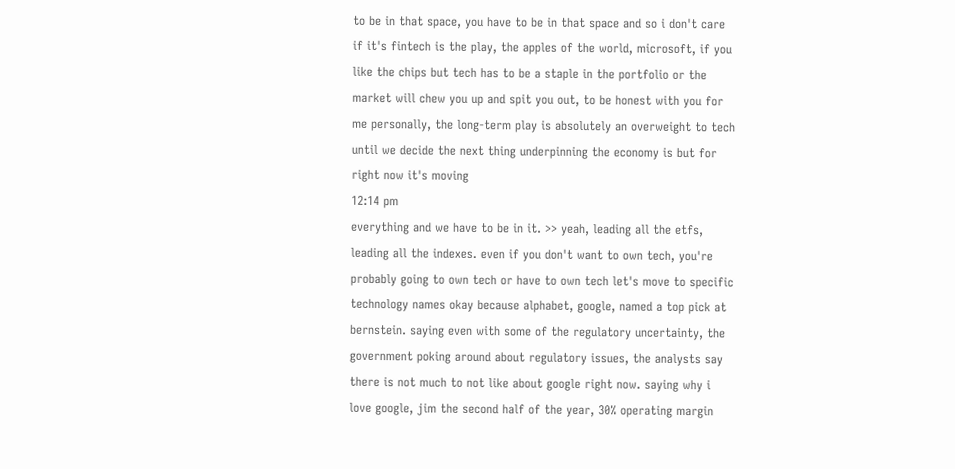to be in that space, you have to be in that space and so i don't care if it's fintech is the play, the apples of the world, microsoft, if you like the chips but tech has to be a staple in the portfolio or the market will chew you up and spit you out, to be honest with you for me personally, the long-term play is absolutely an overweight to tech until we decide the next thing underpinning the economy is but for right now it's moving
12:14 pm
everything and we have to be in it. >> yeah, leading all the etfs, leading all the indexes. even if you don't want to own tech, you're probably going to own tech or have to own tech let's move to specific technology names okay because alphabet, google, named a top pick at bernstein. saying even with some of the regulatory uncertainty, the government poking around about regulatory issues, the analysts say there is not much to not like about google right now. saying why i love google, jim the second half of the year, 30% operating margin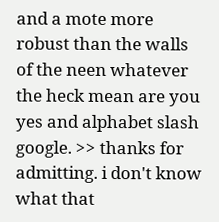and a mote more robust than the walls of the neen whatever the heck mean are you yes and alphabet slash google. >> thanks for admitting. i don't know what that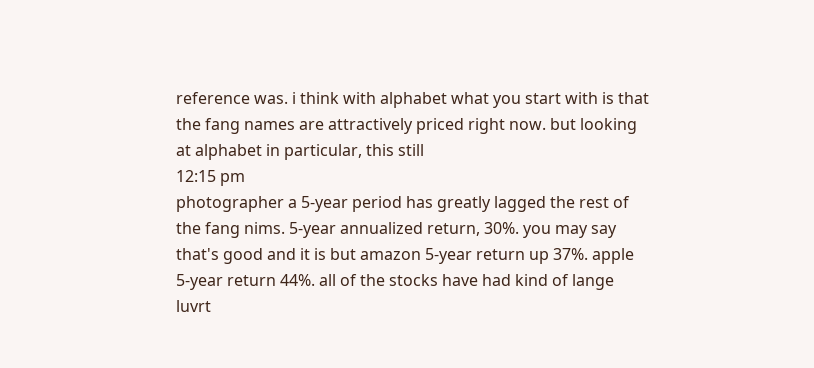reference was. i think with alphabet what you start with is that the fang names are attractively priced right now. but looking at alphabet in particular, this still
12:15 pm
photographer a 5-year period has greatly lagged the rest of the fang nims. 5-year annualized return, 30%. you may say that's good and it is but amazon 5-year return up 37%. apple 5-year return 44%. all of the stocks have had kind of lange luvrt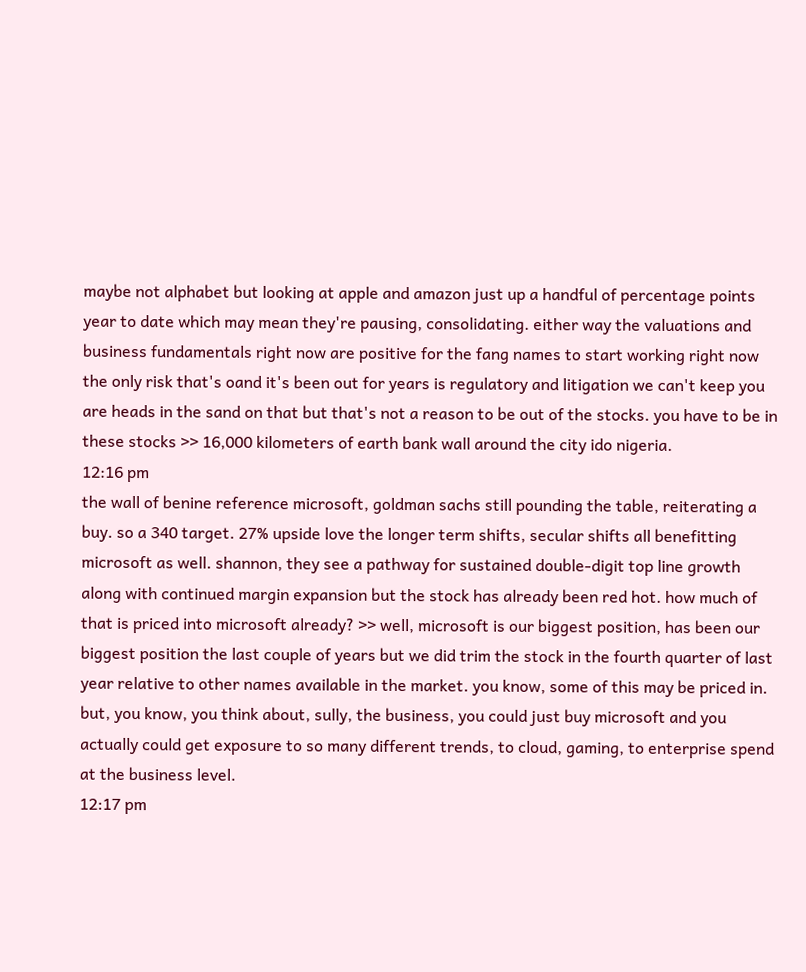maybe not alphabet but looking at apple and amazon just up a handful of percentage points year to date which may mean they're pausing, consolidating. either way the valuations and business fundamentals right now are positive for the fang names to start working right now the only risk that's oand it's been out for years is regulatory and litigation we can't keep you are heads in the sand on that but that's not a reason to be out of the stocks. you have to be in these stocks >> 16,000 kilometers of earth bank wall around the city ido nigeria.
12:16 pm
the wall of benine reference microsoft, goldman sachs still pounding the table, reiterating a buy. so a 340 target. 27% upside love the longer term shifts, secular shifts all benefitting microsoft as well. shannon, they see a pathway for sustained double-digit top line growth along with continued margin expansion but the stock has already been red hot. how much of that is priced into microsoft already? >> well, microsoft is our biggest position, has been our biggest position the last couple of years but we did trim the stock in the fourth quarter of last year relative to other names available in the market. you know, some of this may be priced in. but, you know, you think about, sully, the business, you could just buy microsoft and you actually could get exposure to so many different trends, to cloud, gaming, to enterprise spend at the business level.
12:17 pm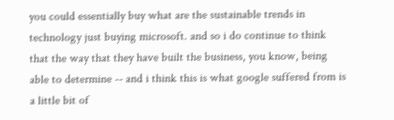you could essentially buy what are the sustainable trends in technology just buying microsoft. and so i do continue to think that the way that they have built the business, you know, being able to determine -- and i think this is what google suffered from is a little bit of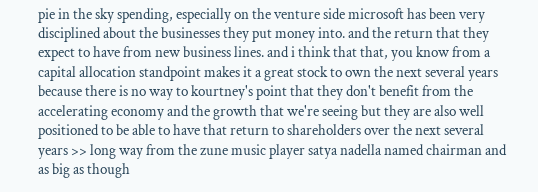pie in the sky spending, especially on the venture side microsoft has been very disciplined about the businesses they put money into. and the return that they expect to have from new business lines. and i think that that, you know from a capital allocation standpoint makes it a great stock to own the next several years because there is no way to kourtney's point that they don't benefit from the accelerating economy and the growth that we're seeing but they are also well positioned to be able to have that return to shareholders over the next several years >> long way from the zune music player satya nadella named chairman and as big as though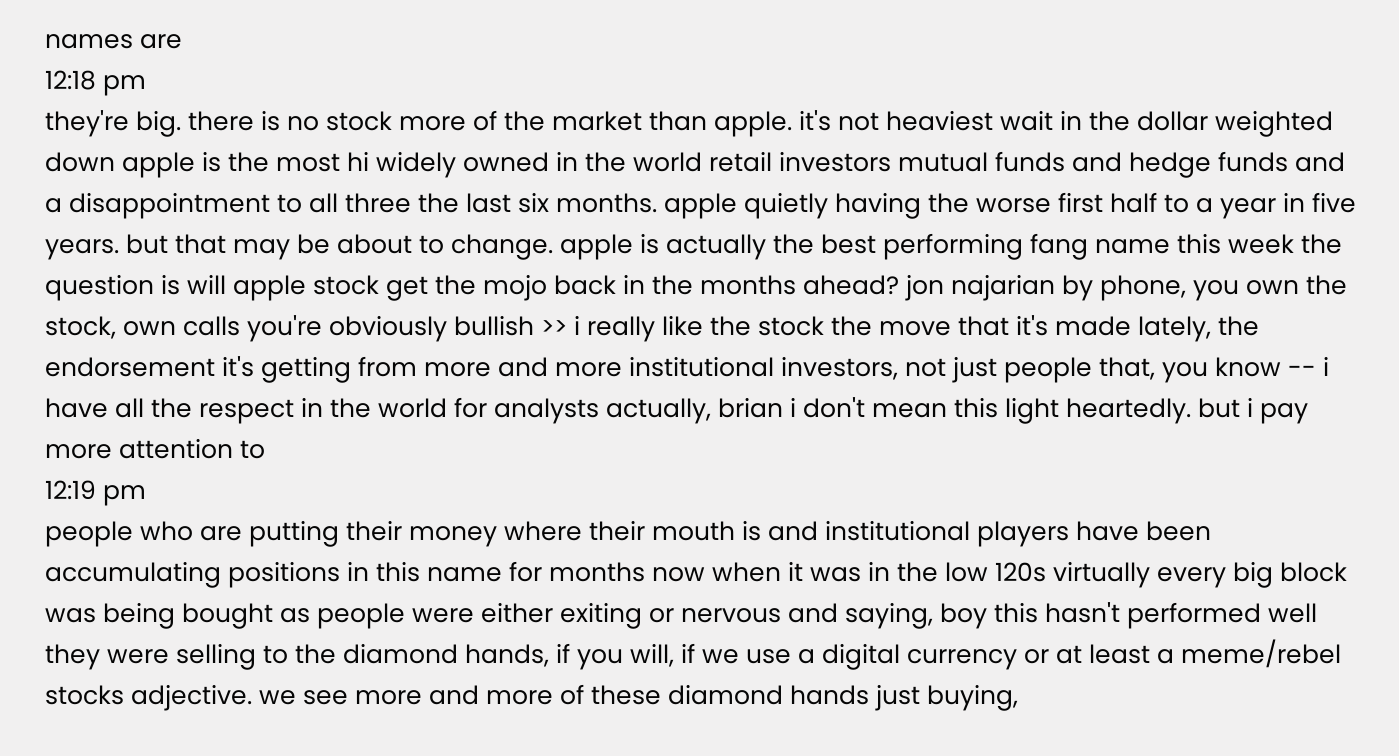names are
12:18 pm
they're big. there is no stock more of the market than apple. it's not heaviest wait in the dollar weighted down apple is the most hi widely owned in the world retail investors mutual funds and hedge funds and a disappointment to all three the last six months. apple quietly having the worse first half to a year in five years. but that may be about to change. apple is actually the best performing fang name this week the question is will apple stock get the mojo back in the months ahead? jon najarian by phone, you own the stock, own calls you're obviously bullish >> i really like the stock the move that it's made lately, the endorsement it's getting from more and more institutional investors, not just people that, you know -- i have all the respect in the world for analysts actually, brian i don't mean this light heartedly. but i pay more attention to
12:19 pm
people who are putting their money where their mouth is and institutional players have been accumulating positions in this name for months now when it was in the low 120s virtually every big block was being bought as people were either exiting or nervous and saying, boy this hasn't performed well they were selling to the diamond hands, if you will, if we use a digital currency or at least a meme/rebel stocks adjective. we see more and more of these diamond hands just buying,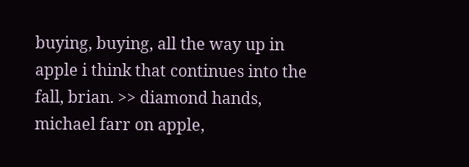buying, buying, all the way up in apple i think that continues into the fall, brian. >> diamond hands, michael farr on apple,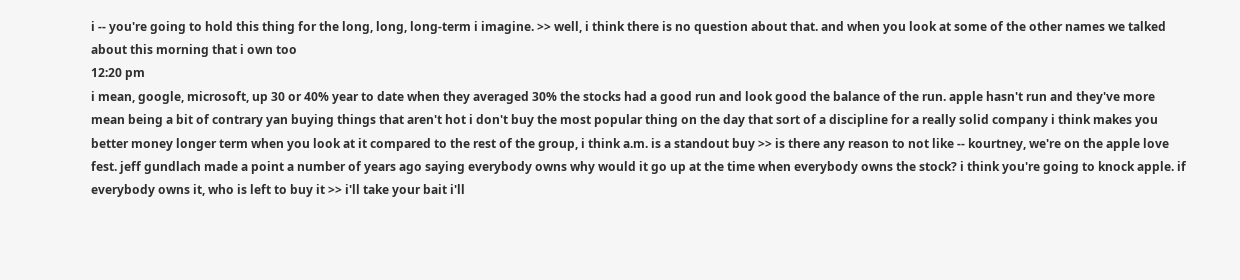i -- you're going to hold this thing for the long, long, long-term i imagine. >> well, i think there is no question about that. and when you look at some of the other names we talked about this morning that i own too
12:20 pm
i mean, google, microsoft, up 30 or 40% year to date when they averaged 30% the stocks had a good run and look good the balance of the run. apple hasn't run and they've more mean being a bit of contrary yan buying things that aren't hot i don't buy the most popular thing on the day that sort of a discipline for a really solid company i think makes you better money longer term when you look at it compared to the rest of the group, i think a.m. is a standout buy >> is there any reason to not like -- kourtney, we're on the apple love fest. jeff gundlach made a point a number of years ago saying everybody owns why would it go up at the time when everybody owns the stock? i think you're going to knock apple. if everybody owns it, who is left to buy it >> i'll take your bait i'll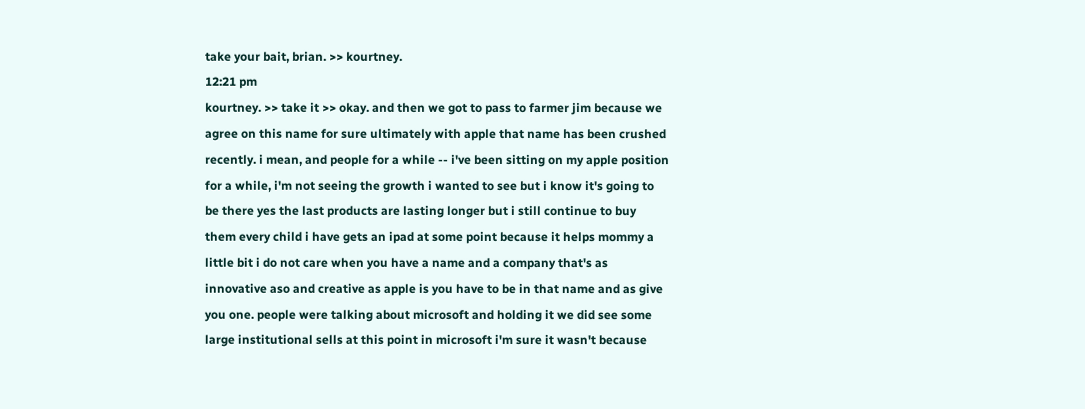take your bait, brian. >> kourtney.
12:21 pm
kourtney. >> take it >> okay. and then we got to pass to farmer jim because we agree on this name for sure ultimately with apple that name has been crushed recently. i mean, and people for a while -- i've been sitting on my apple position for a while, i'm not seeing the growth i wanted to see but i know it's going to be there yes the last products are lasting longer but i still continue to buy them every child i have gets an ipad at some point because it helps mommy a little bit i do not care when you have a name and a company that's as innovative aso and creative as apple is you have to be in that name and as give you one. people were talking about microsoft and holding it we did see some large institutional sells at this point in microsoft i'm sure it wasn't because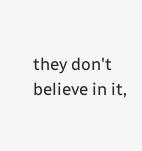they don't believe in it,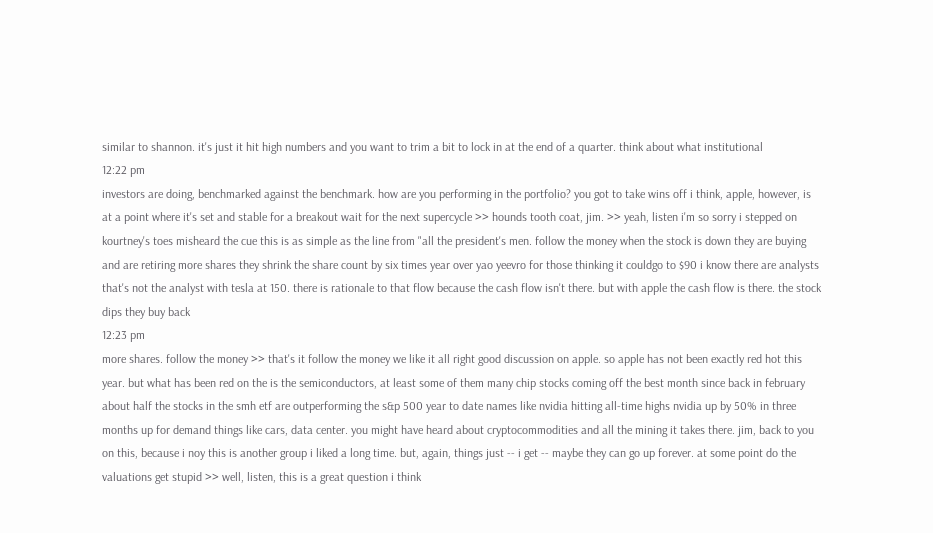similar to shannon. it's just it hit high numbers and you want to trim a bit to lock in at the end of a quarter. think about what institutional
12:22 pm
investors are doing, benchmarked against the benchmark. how are you performing in the portfolio? you got to take wins off i think, apple, however, is at a point where it's set and stable for a breakout wait for the next supercycle >> hounds tooth coat, jim. >> yeah, listen i'm so sorry i stepped on kourtney's toes misheard the cue this is as simple as the line from "all the president's men. follow the money when the stock is down they are buying and are retiring more shares they shrink the share count by six times year over yao yeevro for those thinking it couldgo to $90 i know there are analysts that's not the analyst with tesla at 150. there is rationale to that flow because the cash flow isn't there. but with apple the cash flow is there. the stock dips they buy back
12:23 pm
more shares. follow the money >> that's it follow the money we like it all right good discussion on apple. so apple has not been exactly red hot this year. but what has been red on the is the semiconductors, at least some of them many chip stocks coming off the best month since back in february about half the stocks in the smh etf are outperforming the s&p 500 year to date names like nvidia hitting all-time highs nvidia up by 50% in three months up for demand things like cars, data center. you might have heard about cryptocommodities and all the mining it takes there. jim, back to you on this, because i noy this is another group i liked a long time. but, again, things just -- i get -- maybe they can go up forever. at some point do the valuations get stupid >> well, listen, this is a great question i think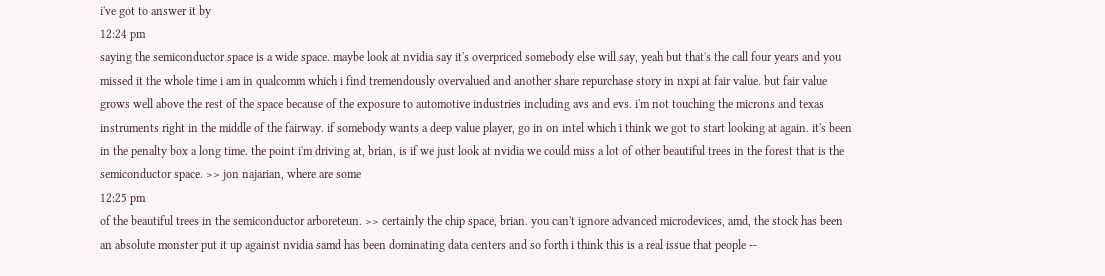i've got to answer it by
12:24 pm
saying the semiconductor space is a wide space. maybe look at nvidia say it's overpriced somebody else will say, yeah but that's the call four years and you missed it the whole time i am in qualcomm which i find tremendously overvalued and another share repurchase story in nxpi at fair value. but fair value grows well above the rest of the space because of the exposure to automotive industries including avs and evs. i'm not touching the microns and texas instruments right in the middle of the fairway. if somebody wants a deep value player, go in on intel which i think we got to start looking at again. it's been in the penalty box a long time. the point i'm driving at, brian, is if we just look at nvidia we could miss a lot of other beautiful trees in the forest that is the semiconductor space. >> jon najarian, where are some
12:25 pm
of the beautiful trees in the semiconductor arboreteun. >> certainly the chip space, brian. you can't ignore advanced microdevices, amd, the stock has been an absolute monster put it up against nvidia samd has been dominating data centers and so forth i think this is a real issue that people --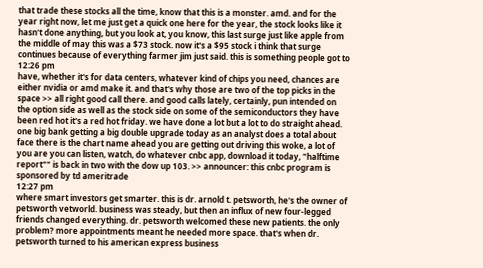that trade these stocks all the time, know that this is a monster. amd. and for the year right now, let me just get a quick one here for the year, the stock looks like it hasn't done anything, but you look at, you know, this last surge just like apple from the middle of may this was a $73 stock. now it's a $95 stock i think that surge continues because of everything farmer jim just said. this is something people got to
12:26 pm
have, whether it's for data centers, whatever kind of chips you need, chances are either nvidia or amd make it. and that's why those are two of the top picks in the space >> all right good call there. and good calls lately, certainly, pun intended on the option side as well as the stock side on some of the semiconductors they have been red hot it's a red hot friday. we have done a lot but a lot to do straight ahead. one big bank getting a big double upgrade today as an analyst does a total about face there is the chart name ahead you are getting out driving this woke, a lot of you are you can listen, watch, do whatever cnbc app, download it today, "halftime report"" is back in two with the dow up 103. >> announcer: this cnbc program is sponsored by td ameritrade
12:27 pm
where smart investors get smarter. this is dr. arnold t. petsworth, he's the owner of petsworth vetworld. business was steady, but then an influx of new four-legged friends changed everything. dr. petsworth welcomed these new patients. the only problem? more appointments meant he needed more space. that's when dr. petsworth turned to his american express business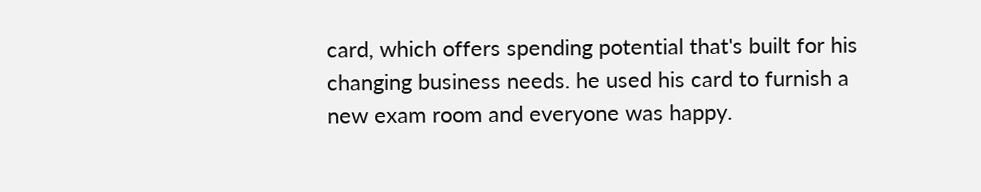card, which offers spending potential that's built for his changing business needs. he used his card to furnish a new exam room and everyone was happy.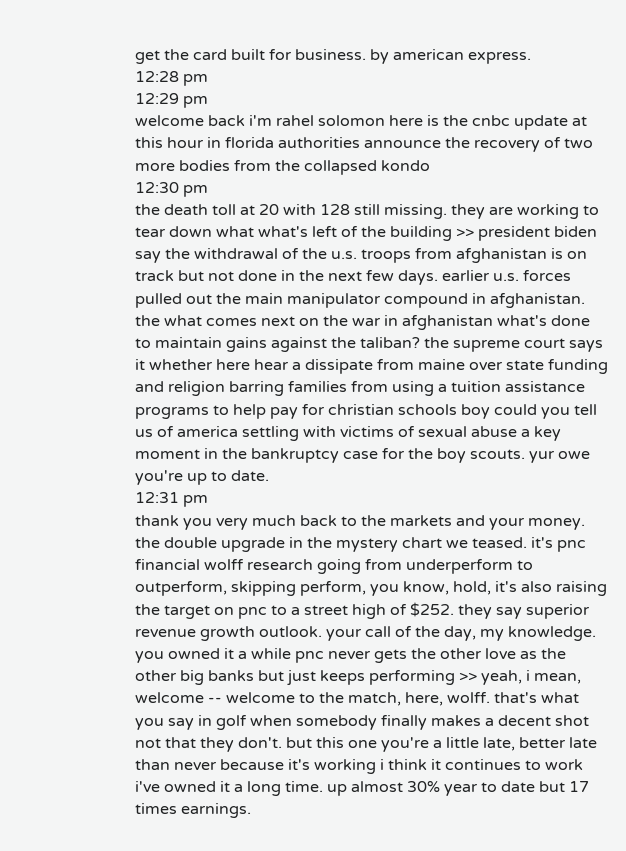get the card built for business. by american express.
12:28 pm
12:29 pm
welcome back i'm rahel solomon here is the cnbc update at this hour in florida authorities announce the recovery of two more bodies from the collapsed kondo
12:30 pm
the death toll at 20 with 128 still missing. they are working to tear down what what's left of the building >> president biden say the withdrawal of the u.s. troops from afghanistan is on track but not done in the next few days. earlier u.s. forces pulled out the main manipulator compound in afghanistan. the what comes next on the war in afghanistan what's done to maintain gains against the taliban? the supreme court says it whether here hear a dissipate from maine over state funding and religion barring families from using a tuition assistance programs to help pay for christian schools boy could you tell us of america settling with victims of sexual abuse a key moment in the bankruptcy case for the boy scouts. yur owe you're up to date.
12:31 pm
thank you very much back to the markets and your money. the double upgrade in the mystery chart we teased. it's pnc financial wolff research going from underperform to outperform, skipping perform, you know, hold, it's also raising the target on pnc to a street high of $252. they say superior revenue growth outlook. your call of the day, my knowledge. you owned it a while pnc never gets the other love as the other big banks but just keeps performing >> yeah, i mean, welcome -- welcome to the match, here, wolff. that's what you say in golf when somebody finally makes a decent shot not that they don't. but this one you're a little late, better late than never because it's working i think it continues to work i've owned it a long time. up almost 30% year to date but 17 times earnings.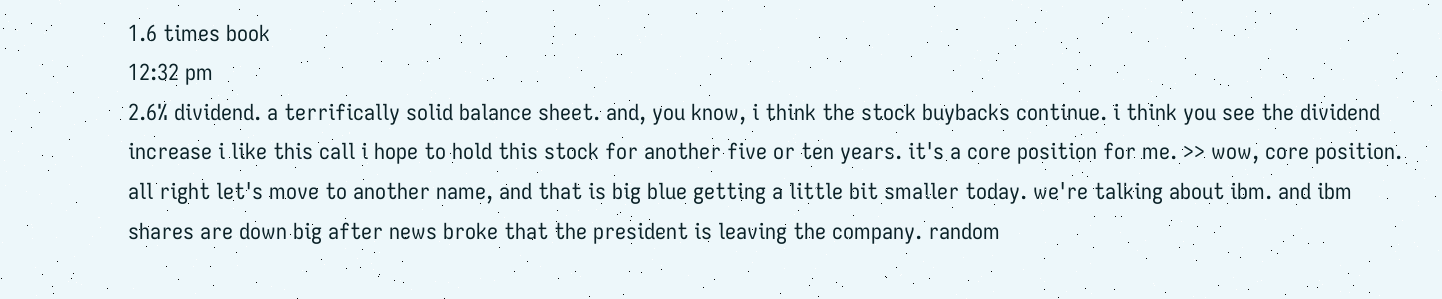1.6 times book
12:32 pm
2.6% dividend. a terrifically solid balance sheet. and, you know, i think the stock buybacks continue. i think you see the dividend increase i like this call i hope to hold this stock for another five or ten years. it's a core position for me. >> wow, core position. all right let's move to another name, and that is big blue getting a little bit smaller today. we're talking about ibm. and ibm shares are down big after news broke that the president is leaving the company. random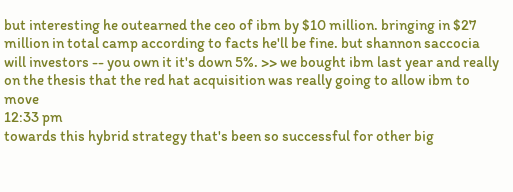but interesting he outearned the ceo of ibm by $10 million. bringing in $27 million in total camp according to facts he'll be fine. but shannon saccocia will investors -- you own it it's down 5%. >> we bought ibm last year and really on the thesis that the red hat acquisition was really going to allow ibm to move
12:33 pm
towards this hybrid strategy that's been so successful for other big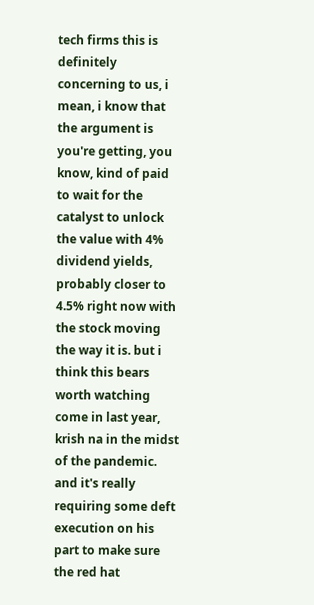tech firms this is definitely concerning to us, i mean, i know that the argument is you're getting, you know, kind of paid to wait for the catalyst to unlock the value with 4% dividend yields, probably closer to 4.5% right now with the stock moving the way it is. but i think this bears worth watching come in last year, krish na in the midst of the pandemic. and it's really requiring some deft execution on his part to make sure the red hat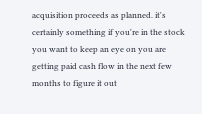acquisition proceeds as planned. it's certainly something if you're in the stock you want to keep an eye on you are getting paid cash flow in the next few months to figure it out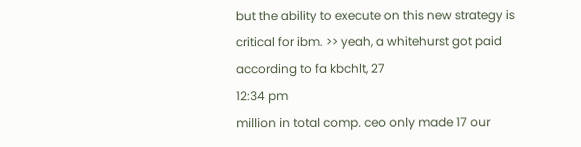but the ability to execute on this new strategy is critical for ibm. >> yeah, a whitehurst got paid according to fa kbchlt, 27
12:34 pm
million in total comp. ceo only made 17 our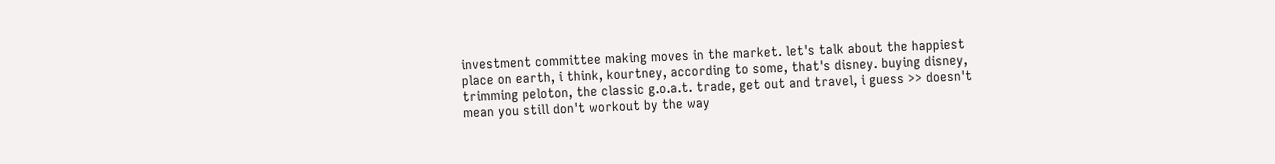investment committee making moves in the market. let's talk about the happiest place on earth, i think, kourtney, according to some, that's disney. buying disney, trimming peloton, the classic g.o.a.t. trade, get out and travel, i guess >> doesn't mean you still don't workout by the way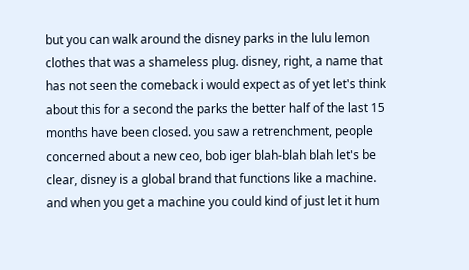but you can walk around the disney parks in the lulu lemon clothes that was a shameless plug. disney, right, a name that has not seen the comeback i would expect as of yet let's think about this for a second the parks the better half of the last 15 months have been closed. you saw a retrenchment, people concerned about a new ceo, bob iger blah-blah blah let's be clear, disney is a global brand that functions like a machine. and when you get a machine you could kind of just let it hum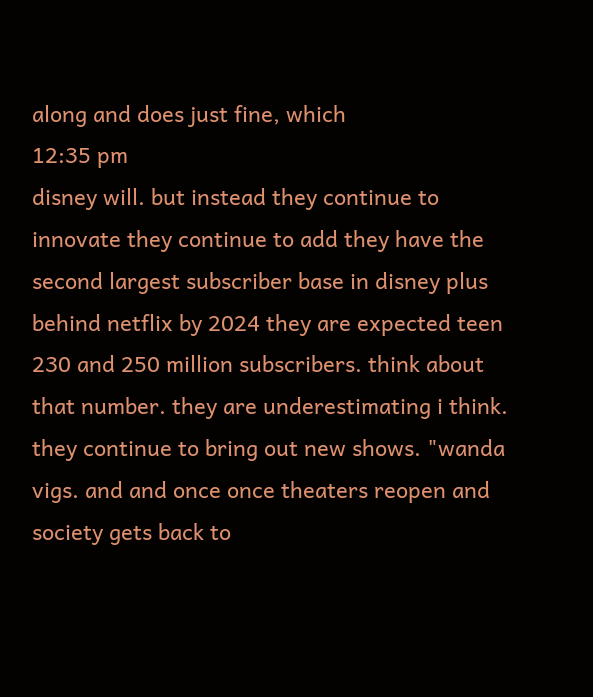along and does just fine, which
12:35 pm
disney will. but instead they continue to innovate they continue to add they have the second largest subscriber base in disney plus behind netflix by 2024 they are expected teen 230 and 250 million subscribers. think about that number. they are underestimating i think. they continue to bring out new shows. "wanda vigs. and and once once theaters reopen and society gets back to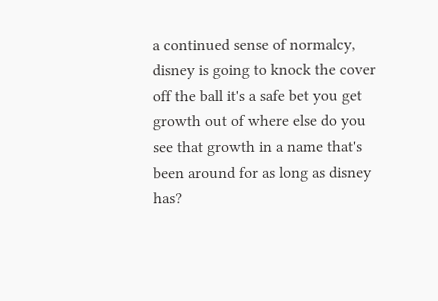a continued sense of normalcy, disney is going to knock the cover off the ball it's a safe bet you get growth out of where else do you see that growth in a name that's been around for as long as disney has?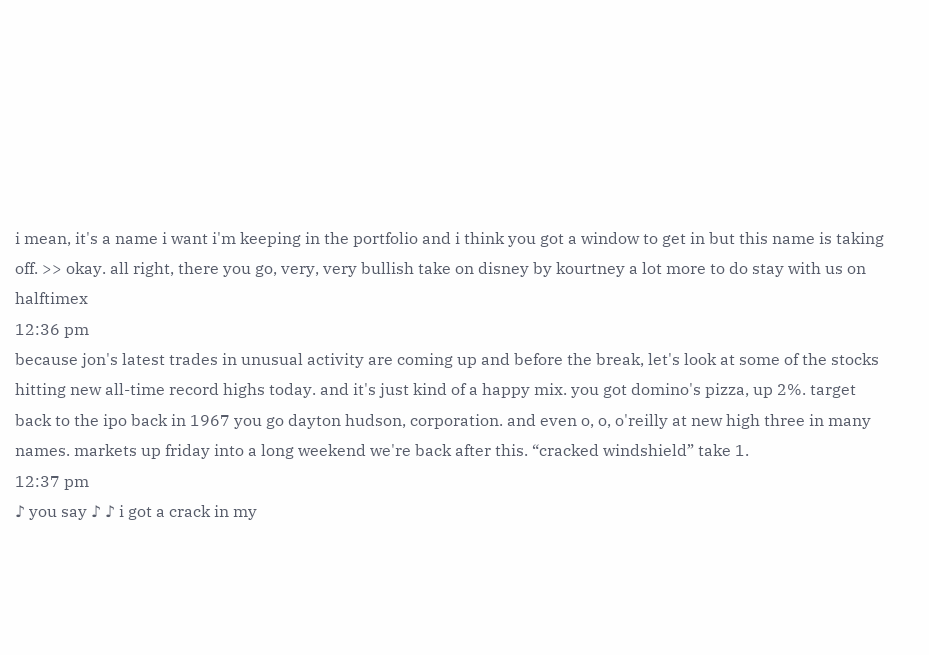i mean, it's a name i want i'm keeping in the portfolio and i think you got a window to get in but this name is taking off. >> okay. all right, there you go, very, very bullish take on disney by kourtney a lot more to do stay with us on halftimex
12:36 pm
because jon's latest trades in unusual activity are coming up and before the break, let's look at some of the stocks hitting new all-time record highs today. and it's just kind of a happy mix. you got domino's pizza, up 2%. target back to the ipo back in 1967 you go dayton hudson, corporation. and even o, o, o'reilly at new high three in many names. markets up friday into a long weekend we're back after this. “cracked windshield” take 1.
12:37 pm
♪ you say ♪ ♪ i got a crack in my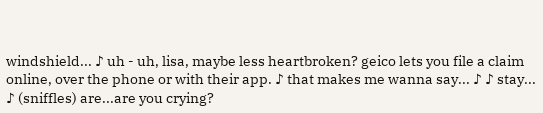windshield... ♪ uh - uh, lisa, maybe less heartbroken? geico lets you file a claim online, over the phone or with their app. ♪ that makes me wanna say... ♪ ♪ stay... ♪ (sniffles) are...are you crying?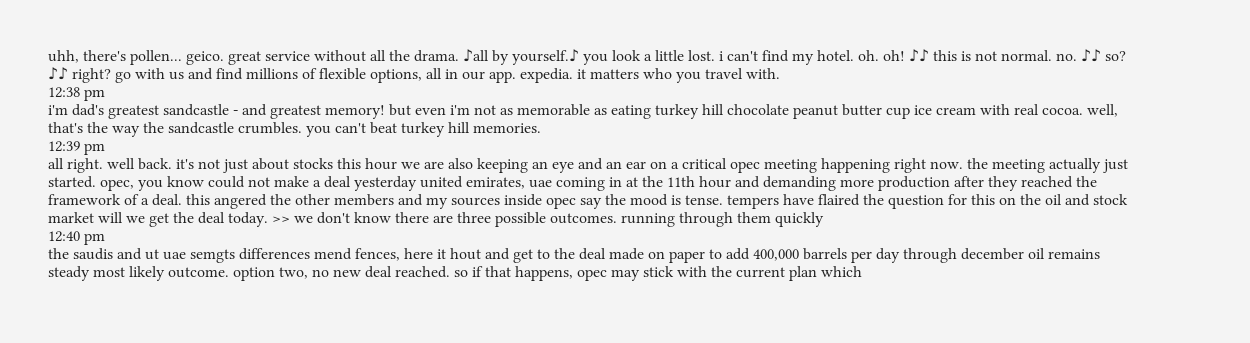uhh, there's pollen... geico. great service without all the drama. ♪all by yourself.♪ you look a little lost. i can't find my hotel. oh. oh! ♪♪ this is not normal. no. ♪♪ so? ♪♪ right? go with us and find millions of flexible options, all in our app. expedia. it matters who you travel with.
12:38 pm
i'm dad's greatest sandcastle - and greatest memory! but even i'm not as memorable as eating turkey hill chocolate peanut butter cup ice cream with real cocoa. well, that's the way the sandcastle crumbles. you can't beat turkey hill memories.
12:39 pm
all right. well back. it's not just about stocks this hour we are also keeping an eye and an ear on a critical opec meeting happening right now. the meeting actually just started. opec, you know could not make a deal yesterday united emirates, uae coming in at the 11th hour and demanding more production after they reached the framework of a deal. this angered the other members and my sources inside opec say the mood is tense. tempers have flaired the question for this on the oil and stock market will we get the deal today. >> we don't know there are three possible outcomes. running through them quickly
12:40 pm
the saudis and ut uae semgts differences mend fences, here it hout and get to the deal made on paper to add 400,000 barrels per day through december oil remains steady most likely outcome. option two, no new deal reached. so if that happens, opec may stick with the current plan which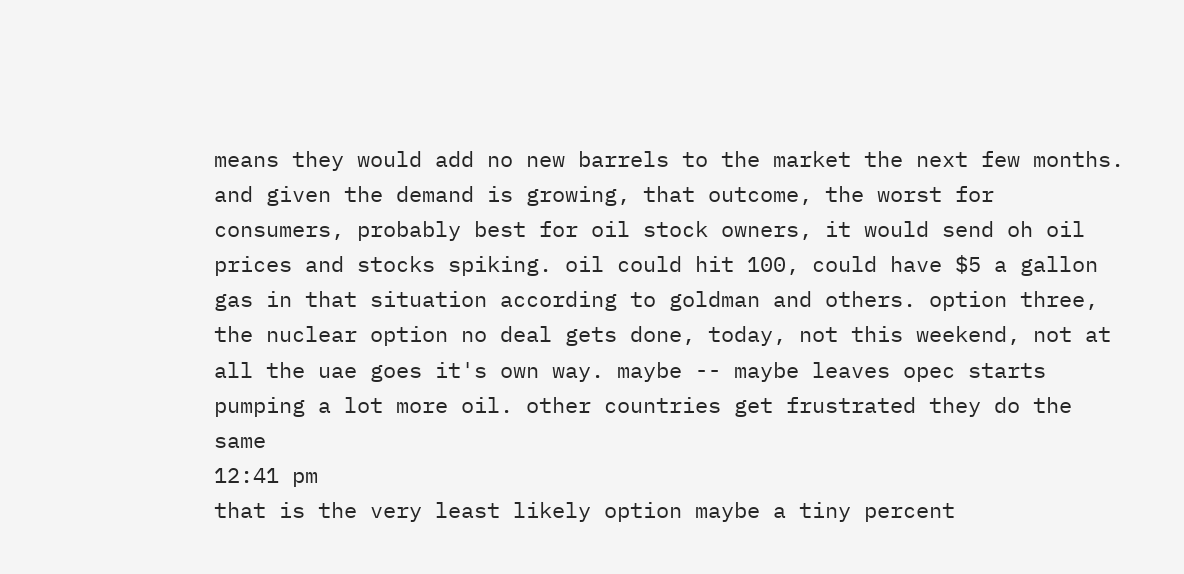means they would add no new barrels to the market the next few months. and given the demand is growing, that outcome, the worst for consumers, probably best for oil stock owners, it would send oh oil prices and stocks spiking. oil could hit 100, could have $5 a gallon gas in that situation according to goldman and others. option three, the nuclear option no deal gets done, today, not this weekend, not at all the uae goes it's own way. maybe -- maybe leaves opec starts pumping a lot more oil. other countries get frustrated they do the same
12:41 pm
that is the very least likely option maybe a tiny percent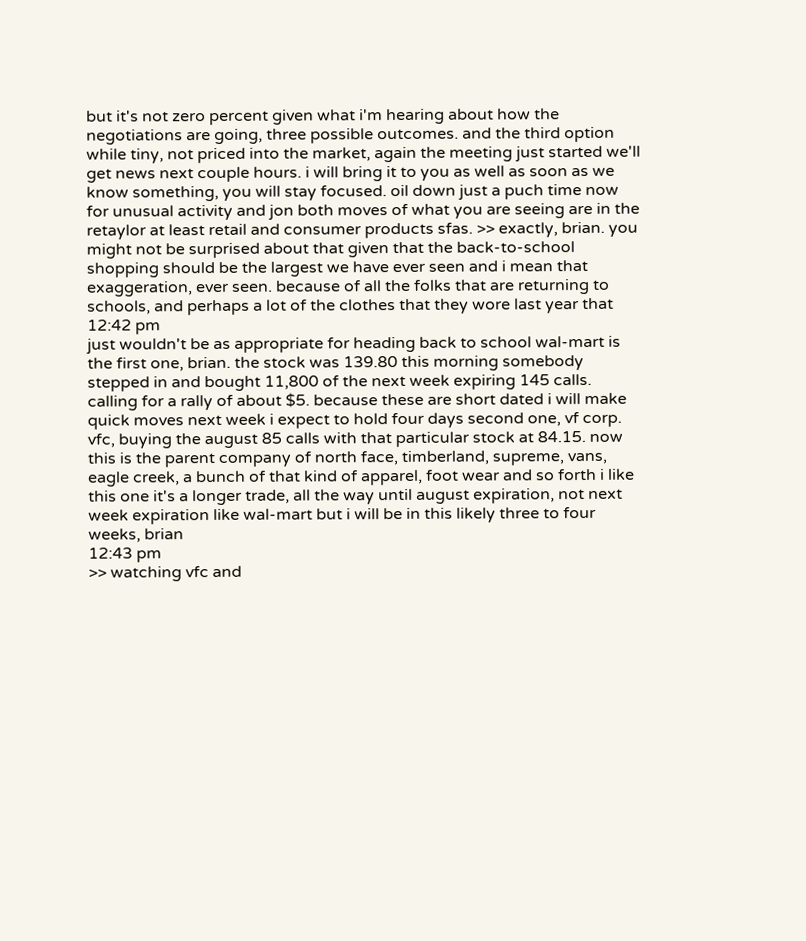but it's not zero percent given what i'm hearing about how the negotiations are going, three possible outcomes. and the third option while tiny, not priced into the market, again the meeting just started we'll get news next couple hours. i will bring it to you as well as soon as we know something, you will stay focused. oil down just a puch time now for unusual activity and jon both moves of what you are seeing are in the retaylor at least retail and consumer products sfas. >> exactly, brian. you might not be surprised about that given that the back-to-school shopping should be the largest we have ever seen and i mean that exaggeration, ever seen. because of all the folks that are returning to schools, and perhaps a lot of the clothes that they wore last year that
12:42 pm
just wouldn't be as appropriate for heading back to school wal-mart is the first one, brian. the stock was 139.80 this morning somebody stepped in and bought 11,800 of the next week expiring 145 calls. calling for a rally of about $5. because these are short dated i will make quick moves next week i expect to hold four days second one, vf corp. vfc, buying the august 85 calls with that particular stock at 84.15. now this is the parent company of north face, timberland, supreme, vans, eagle creek, a bunch of that kind of apparel, foot wear and so forth i like this one it's a longer trade, all the way until august expiration, not next week expiration like wal-mart but i will be in this likely three to four weeks, brian
12:43 pm
>> watching vfc and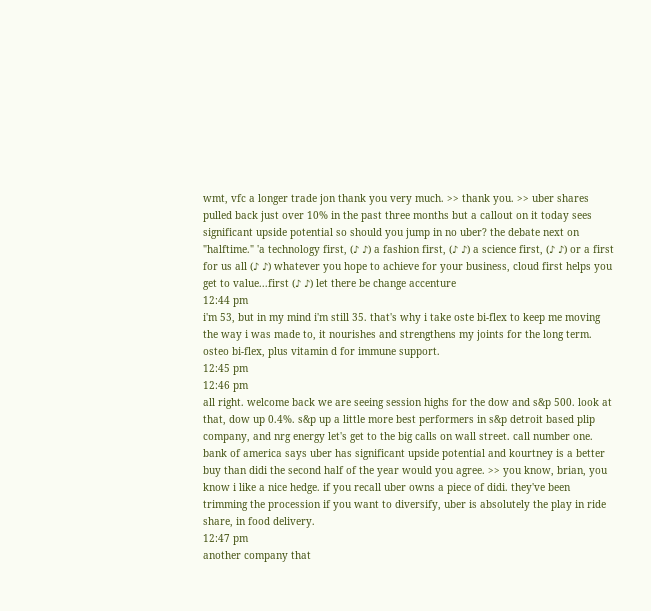wmt, vfc a longer trade jon thank you very much. >> thank you. >> uber shares pulled back just over 10% in the past three months but a callout on it today sees significant upside potential so should you jump in no uber? the debate next on "halftime." 'a technology first, (♪ ♪) a fashion first, (♪ ♪) a science first, (♪ ♪) or a first for us all (♪ ♪) whatever you hope to achieve for your business, cloud first helps you get to value...first (♪ ♪) let there be change accenture
12:44 pm
i'm 53, but in my mind i'm still 35. that's why i take oste bi-flex to keep me moving the way i was made to, it nourishes and strengthens my joints for the long term. osteo bi-flex, plus vitamin d for immune support.
12:45 pm
12:46 pm
all right. welcome back we are seeing session highs for the dow and s&p 500. look at that, dow up 0.4%. s&p up a little more best performers in s&p detroit based plip company, and nrg energy let's get to the big calls on wall street. call number one. bank of america says uber has significant upside potential and kourtney is a better buy than didi the second half of the year would you agree. >> you know, brian, you know i like a nice hedge. if you recall uber owns a piece of didi. they've been trimming the procession if you want to diversify, uber is absolutely the play in ride share, in food delivery.
12:47 pm
another company that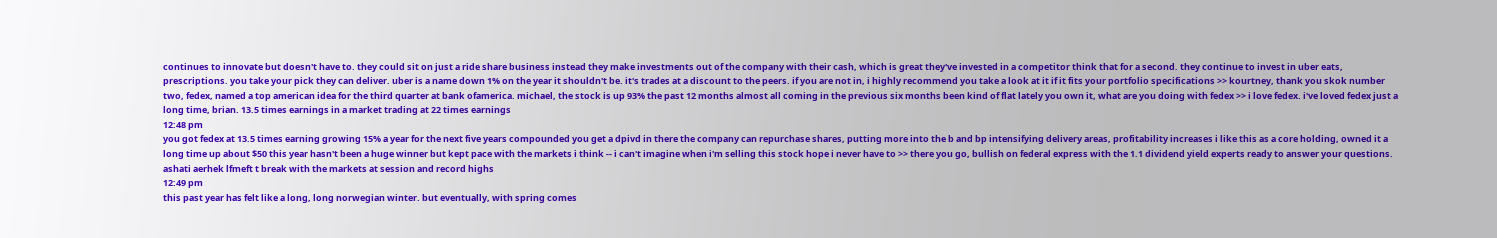continues to innovate but doesn't have to. they could sit on just a ride share business instead they make investments out of the company with their cash, which is great they've invested in a competitor think that for a second. they continue to invest in uber eats, prescriptions. you take your pick they can deliver. uber is a name down 1% on the year it shouldn't be. it's trades at a discount to the peers. if you are not in, i highly recommend you take a look at it if it fits your portfolio specifications >> kourtney, thank you skok number two, fedex, named a top american idea for the third quarter at bank ofamerica. michael, the stock is up 93% the past 12 months almost all coming in the previous six months been kind of flat lately you own it, what are you doing with fedex >> i love fedex. i've loved fedex just a long time, brian. 13.5 times earnings in a market trading at 22 times earnings
12:48 pm
you got fedex at 13.5 times earning growing 15% a year for the next five years compounded you get a dpivd in there the company can repurchase shares, putting more into the b and bp intensifying delivery areas, profitability increases i like this as a core holding, owned it a long time up about $50 this year hasn't been a huge winner but kept pace with the markets i think -- i can't imagine when i'm selling this stock hope i never have to >> there you go, bullish on federal express with the 1.1 dividend yield experts ready to answer your questions. ashati aerhek lfmeft t break with the markets at session and record highs
12:49 pm
this past year has felt like a long, long norwegian winter. but eventually, with spring comes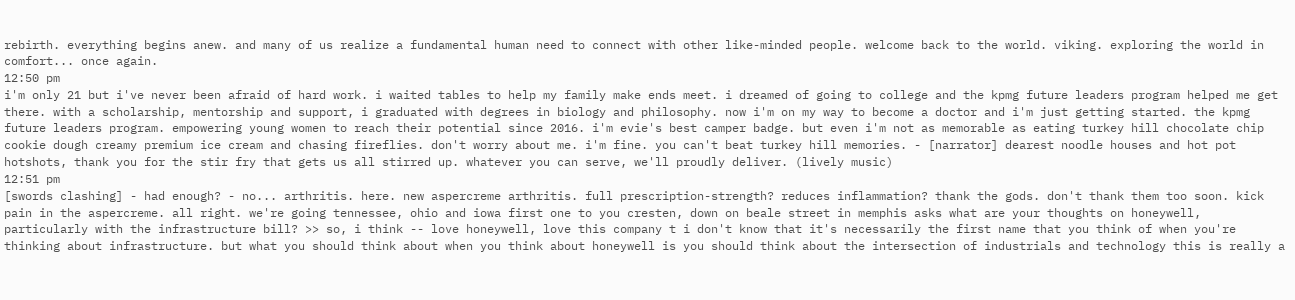rebirth. everything begins anew. and many of us realize a fundamental human need to connect with other like-minded people. welcome back to the world. viking. exploring the world in comfort... once again.
12:50 pm
i'm only 21 but i've never been afraid of hard work. i waited tables to help my family make ends meet. i dreamed of going to college and the kpmg future leaders program helped me get there. with a scholarship, mentorship and support, i graduated with degrees in biology and philosophy. now i'm on my way to become a doctor and i'm just getting started. the kpmg future leaders program. empowering young women to reach their potential since 2016. i'm evie's best camper badge. but even i'm not as memorable as eating turkey hill chocolate chip cookie dough creamy premium ice cream and chasing fireflies. don't worry about me. i'm fine. you can't beat turkey hill memories. - [narrator] dearest noodle houses and hot pot hotshots, thank you for the stir fry that gets us all stirred up. whatever you can serve, we'll proudly deliver. (lively music)
12:51 pm
[swords clashing] - had enough? - no... arthritis. here. new aspercreme arthritis. full prescription-strength? reduces inflammation? thank the gods. don't thank them too soon. kick pain in the aspercreme. all right. we're going tennessee, ohio and iowa first one to you cresten, down on beale street in memphis asks what are your thoughts on honeywell, particularly with the infrastructure bill? >> so, i think -- love honeywell, love this company t i don't know that it's necessarily the first name that you think of when you're thinking about infrastructure. but what you should think about when you think about honeywell is you should think about the intersection of industrials and technology this is really a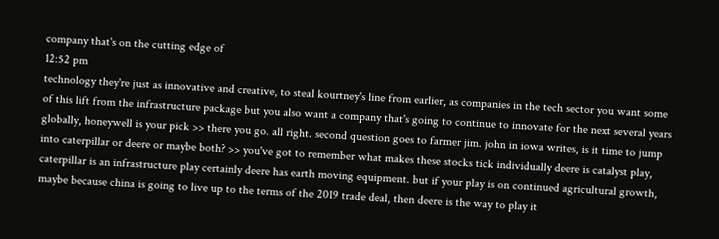company that's on the cutting edge of
12:52 pm
technology they're just as innovative and creative, to steal kourtney's line from earlier, as companies in the tech sector you want some of this lift from the infrastructure package but you also want a company that's going to continue to innovate for the next several years globally, honeywell is your pick >> there you go. all right. second question goes to farmer jim. john in iowa writes, is it time to jump into caterpillar or deere or maybe both? >> you've got to remember what makes these stocks tick individually deere is catalyst play, caterpillar is an infrastructure play certainly deere has earth moving equipment. but if your play is on continued agricultural growth, maybe because china is going to live up to the terms of the 2019 trade deal, then deere is the way to play it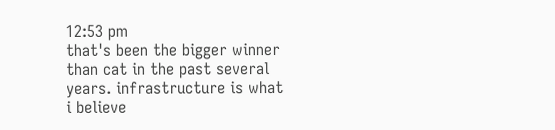12:53 pm
that's been the bigger winner than cat in the past several years. infrastructure is what i believe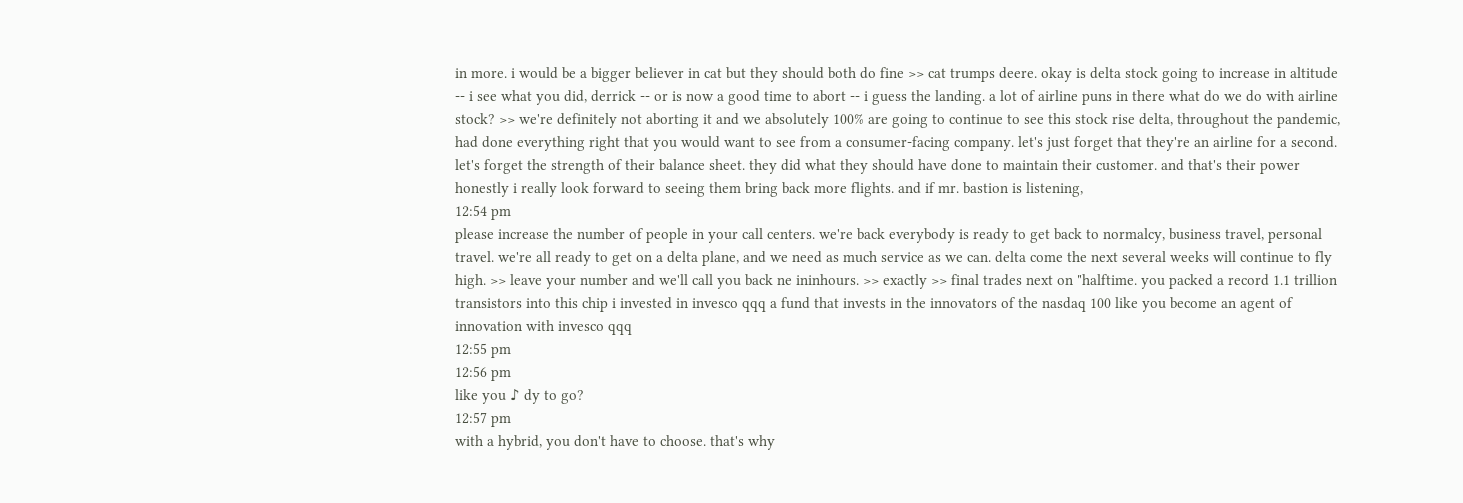in more. i would be a bigger believer in cat but they should both do fine >> cat trumps deere. okay is delta stock going to increase in altitude -- i see what you did, derrick -- or is now a good time to abort -- i guess the landing. a lot of airline puns in there what do we do with airline stock? >> we're definitely not aborting it and we absolutely 100% are going to continue to see this stock rise delta, throughout the pandemic, had done everything right that you would want to see from a consumer-facing company. let's just forget that they're an airline for a second. let's forget the strength of their balance sheet. they did what they should have done to maintain their customer. and that's their power honestly i really look forward to seeing them bring back more flights. and if mr. bastion is listening,
12:54 pm
please increase the number of people in your call centers. we're back everybody is ready to get back to normalcy, business travel, personal travel. we're all ready to get on a delta plane, and we need as much service as we can. delta come the next several weeks will continue to fly high. >> leave your number and we'll call you back ne ininhours. >> exactly >> final trades next on "halftime. you packed a record 1.1 trillion transistors into this chip i invested in invesco qqq a fund that invests in the innovators of the nasdaq 100 like you become an agent of innovation with invesco qqq
12:55 pm
12:56 pm
like you ♪ dy to go?
12:57 pm
with a hybrid, you don't have to choose. that's why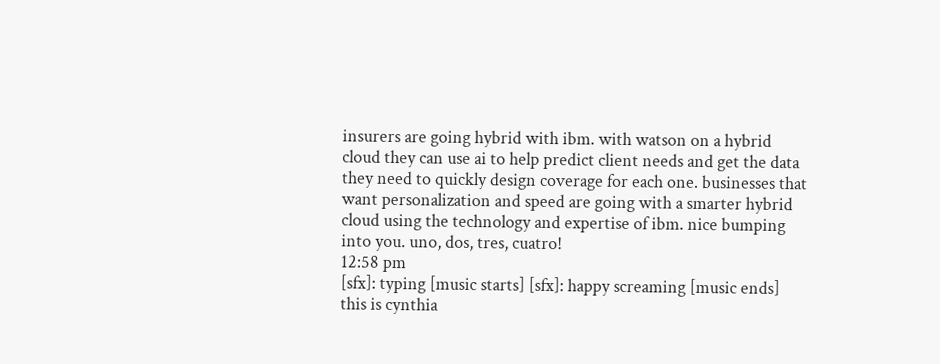insurers are going hybrid with ibm. with watson on a hybrid cloud they can use ai to help predict client needs and get the data they need to quickly design coverage for each one. businesses that want personalization and speed are going with a smarter hybrid cloud using the technology and expertise of ibm. nice bumping into you. uno, dos, tres, cuatro!
12:58 pm
[sfx]: typing [music starts] [sfx]: happy screaming [music ends] this is cynthia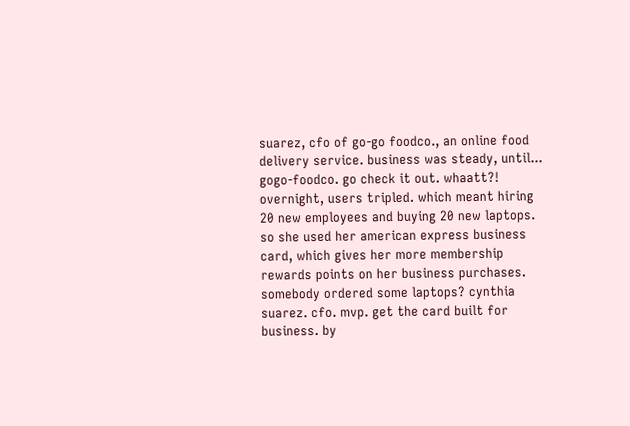suarez, cfo of go-go foodco., an online food delivery service. business was steady, until... gogo-foodco. go check it out. whaatt?! overnight, users tripled. which meant hiring 20 new employees and buying 20 new laptops. so she used her american express business card, which gives her more membership rewards points on her business purchases. somebody ordered some laptops? cynthia suarez. cfo. mvp. get the card built for business. by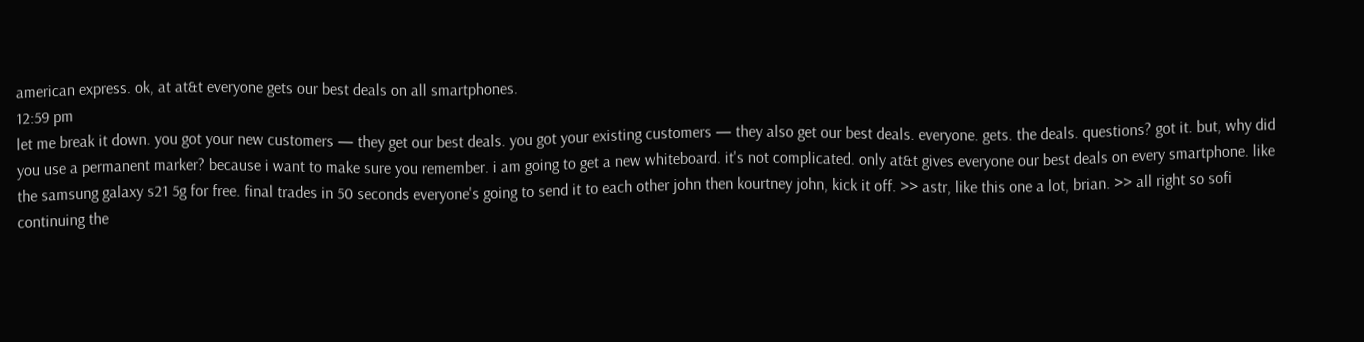american express. ok, at at&t everyone gets our best deals on all smartphones.
12:59 pm
let me break it down. you got your new customers — they get our best deals. you got your existing customers — they also get our best deals. everyone. gets. the deals. questions? got it. but, why did you use a permanent marker? because i want to make sure you remember. i am going to get a new whiteboard. it's not complicated. only at&t gives everyone our best deals on every smartphone. like the samsung galaxy s21 5g for free. final trades in 50 seconds everyone's going to send it to each other john then kourtney john, kick it off. >> astr, like this one a lot, brian. >> all right so sofi continuing the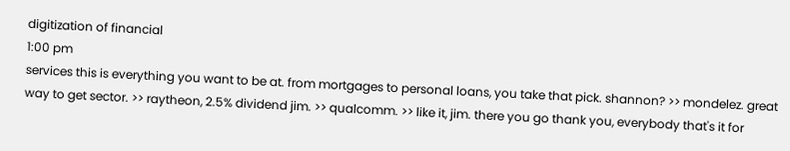digitization of financial
1:00 pm
services this is everything you want to be at. from mortgages to personal loans, you take that pick. shannon? >> mondelez. great way to get sector. >> raytheon, 2.5% dividend jim. >> qualcomm. >> like it, jim. there you go thank you, everybody that's it for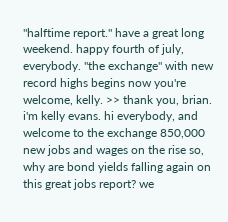"halftime report." have a great long weekend. happy fourth of july, everybody. "the exchange" with new record highs begins now you're welcome, kelly. >> thank you, brian. i'm kelly evans. hi everybody, and welcome to the exchange 850,000 new jobs and wages on the rise so, why are bond yields falling again on this great jobs report? we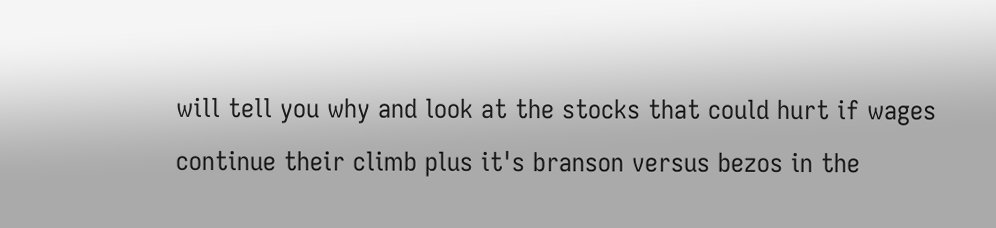will tell you why and look at the stocks that could hurt if wages continue their climb plus it's branson versus bezos in the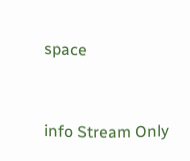space


info Stream Only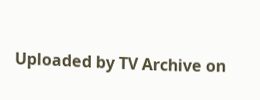Uploaded by TV Archive on